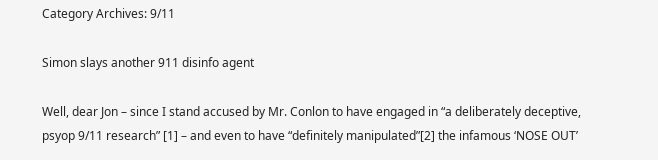Category Archives: 9/11

Simon slays another 911 disinfo agent

Well, dear Jon – since I stand accused by Mr. Conlon to have engaged in “a deliberately deceptive, psyop 9/11 research” [1] – and even to have “definitely manipulated”[2] the infamous ‘NOSE OUT’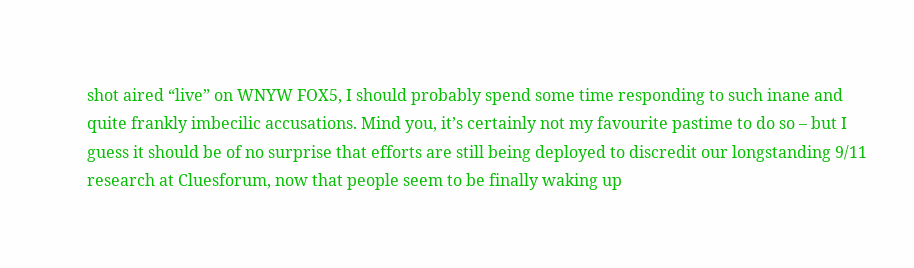shot aired “live” on WNYW FOX5, I should probably spend some time responding to such inane and quite frankly imbecilic accusations. Mind you, it’s certainly not my favourite pastime to do so – but I guess it should be of no surprise that efforts are still being deployed to discredit our longstanding 9/11 research at Cluesforum, now that people seem to be finally waking up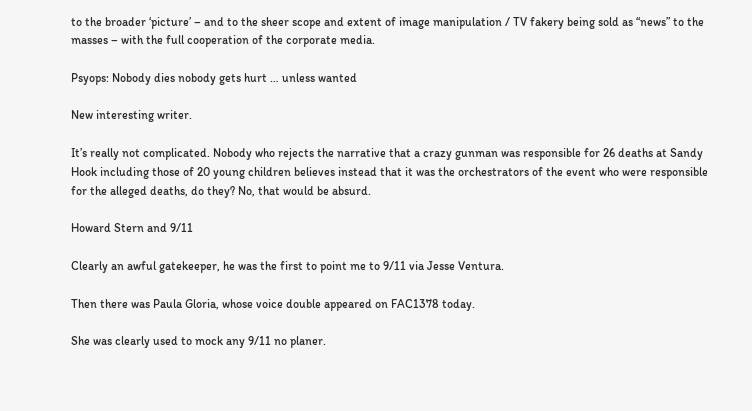to the broader ‘picture’ – and to the sheer scope and extent of image manipulation / TV fakery being sold as “news” to the masses – with the full cooperation of the corporate media.

Psyops: Nobody dies nobody gets hurt … unless wanted

New interesting writer.

It’s really not complicated. Nobody who rejects the narrative that a crazy gunman was responsible for 26 deaths at Sandy Hook including those of 20 young children believes instead that it was the orchestrators of the event who were responsible for the alleged deaths, do they? No, that would be absurd.

Howard Stern and 9/11

Clearly an awful gatekeeper, he was the first to point me to 9/11 via Jesse Ventura.

Then there was Paula Gloria, whose voice double appeared on FAC1378 today.

She was clearly used to mock any 9/11 no planer.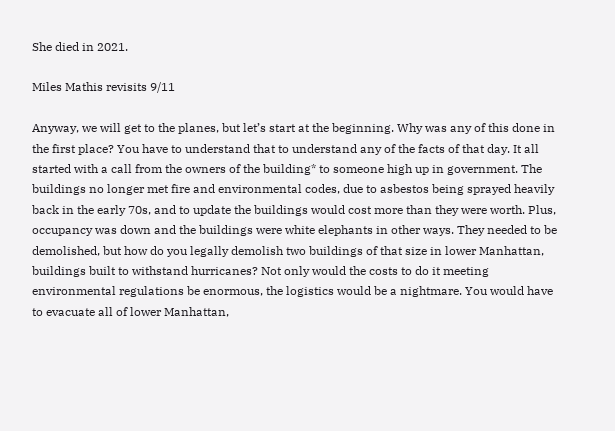She died in 2021.

Miles Mathis revisits 9/11

Anyway, we will get to the planes, but let’s start at the beginning. Why was any of this done in the first place? You have to understand that to understand any of the facts of that day. It all started with a call from the owners of the building* to someone high up in government. The buildings no longer met fire and environmental codes, due to asbestos being sprayed heavily back in the early 70s, and to update the buildings would cost more than they were worth. Plus, occupancy was down and the buildings were white elephants in other ways. They needed to be demolished, but how do you legally demolish two buildings of that size in lower Manhattan, buildings built to withstand hurricanes? Not only would the costs to do it meeting environmental regulations be enormous, the logistics would be a nightmare. You would have to evacuate all of lower Manhattan,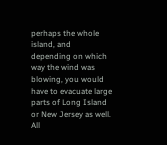perhaps the whole island, and depending on which way the wind was blowing, you would have to evacuate large parts of Long Island or New Jersey as well.
All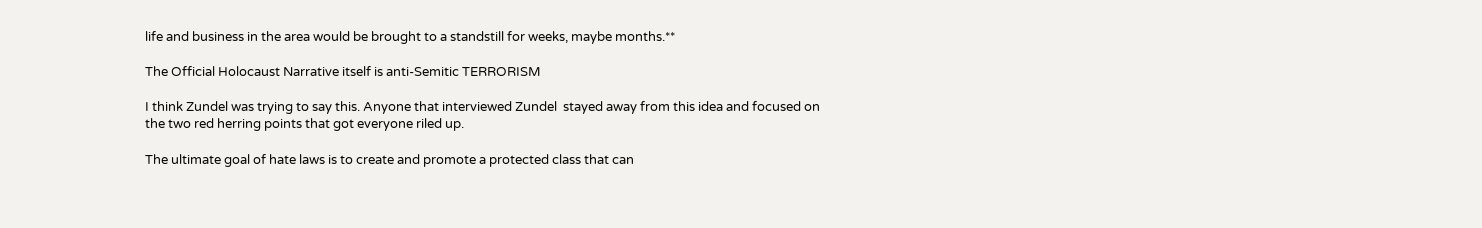life and business in the area would be brought to a standstill for weeks, maybe months.**

The Official Holocaust Narrative itself is anti-Semitic TERRORISM

I think Zundel was trying to say this. Anyone that interviewed Zundel  stayed away from this idea and focused on the two red herring points that got everyone riled up.

The ultimate goal of hate laws is to create and promote a protected class that can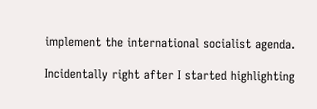implement the international socialist agenda.

Incidentally right after I started highlighting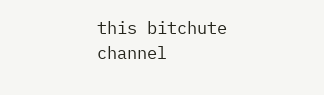this bitchute channel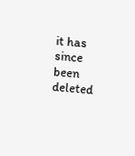it has since been deleted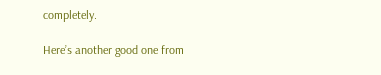completely.

Here’s another good one from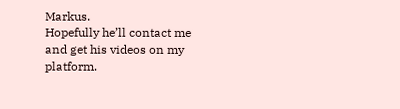Markus.
Hopefully he’ll contact me and get his videos on my platform.